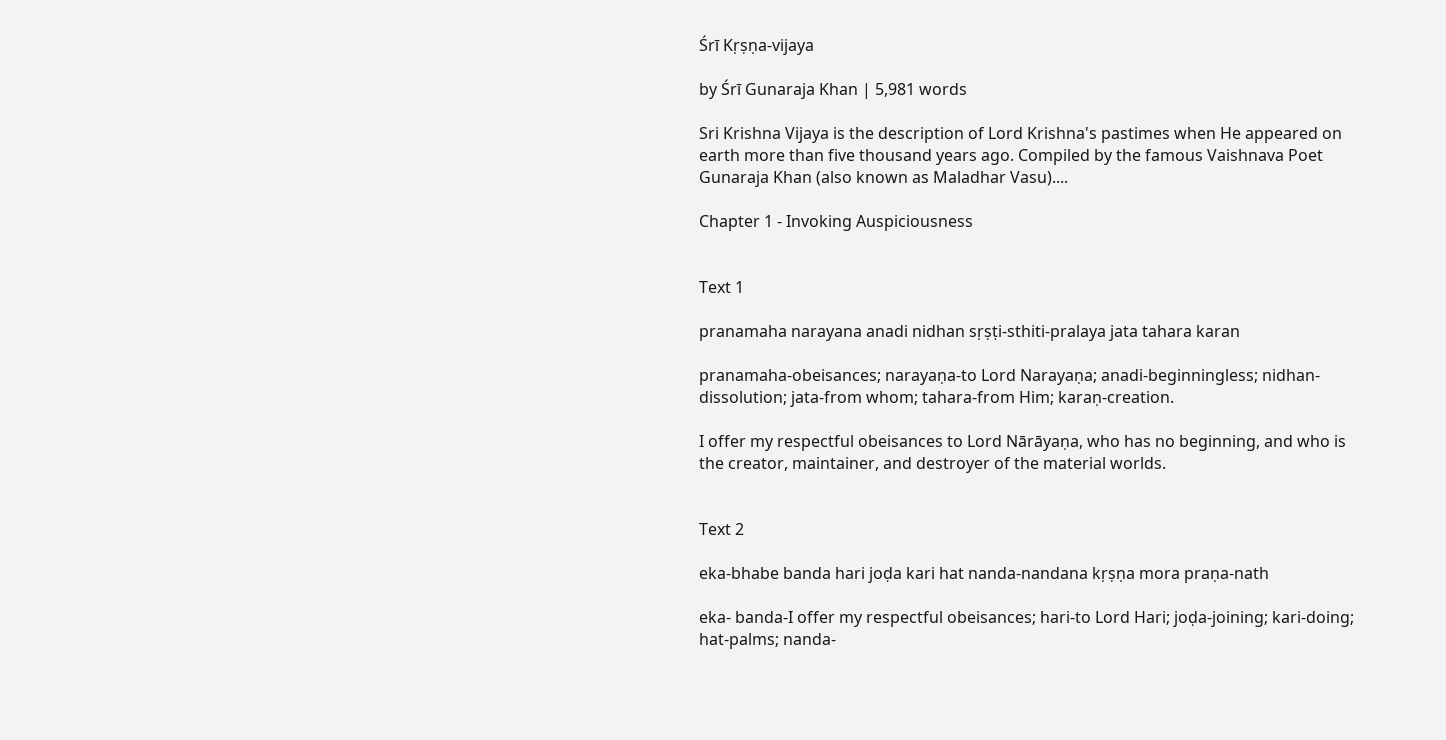Śrī Kṛṣṇa-vijaya

by Śrī Gunaraja Khan | 5,981 words

Sri Krishna Vijaya is the description of Lord Krishna's pastimes when He appeared on earth more than five thousand years ago. Compiled by the famous Vaishnava Poet Gunaraja Khan (also known as Maladhar Vasu)....

Chapter 1 - Invoking Auspiciousness


Text 1

pranamaha narayana anadi nidhan sṛṣṭi-sthiti-pralaya jata tahara karan

pranamaha-obeisances; narayaṇa-to Lord Narayaṇa; anadi-beginningless; nidhan-dissolution; jata-from whom; tahara-from Him; karaṇ-creation.

I offer my respectful obeisances to Lord Nārāyaṇa, who has no beginning, and who is the creator, maintainer, and destroyer of the material worlds.


Text 2

eka-bhabe banda hari joḍa kari hat nanda-nandana kṛṣṇa mora praṇa-nath

eka- banda-I offer my respectful obeisances; hari-to Lord Hari; joḍa-joining; kari-doing; hat-palms; nanda-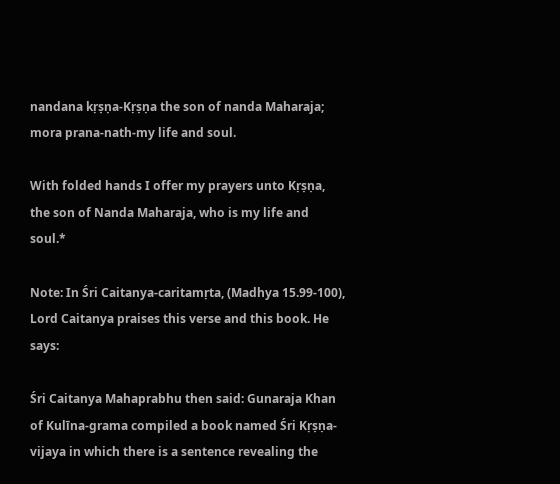nandana kṛṣṇa-Kṛṣṇa the son of nanda Maharaja; mora prana-nath-my life and soul.

With folded hands I offer my prayers unto Kṛṣṇa, the son of Nanda Maharaja, who is my life and soul.*

Note: In Śri Caitanya-caritamṛta, (Madhya 15.99-100), Lord Caitanya praises this verse and this book. He says:

Śri Caitanya Mahaprabhu then said: Gunaraja Khan of Kulīna-grama compiled a book named Śri Kṛṣṇa-vijaya in which there is a sentence revealing the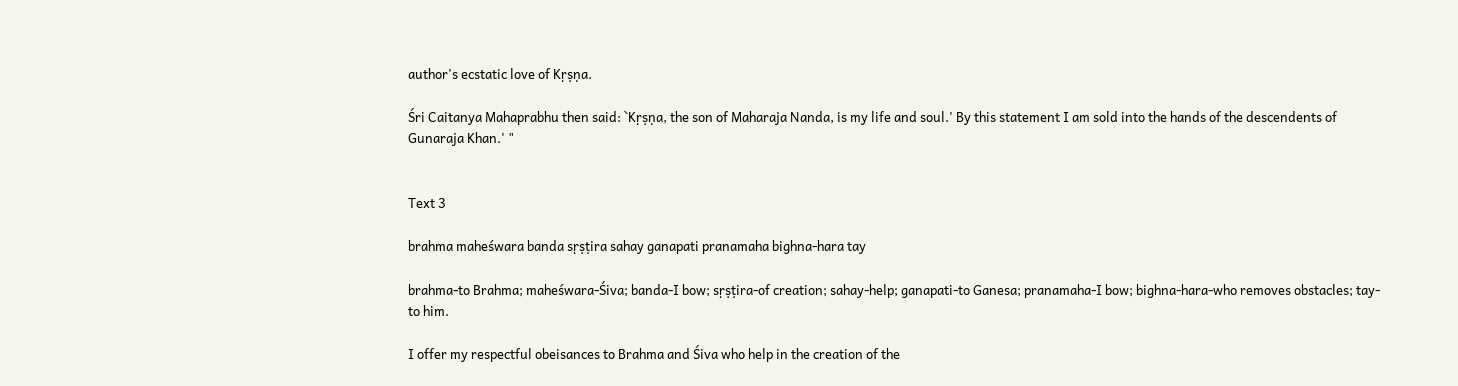author's ecstatic love of Kṛṣṇa.

Śri Caitanya Mahaprabhu then said: `Kṛṣṇa, the son of Maharaja Nanda, is my life and soul.' By this statement I am sold into the hands of the descendents of Gunaraja Khan.' "


Text 3

brahma maheśwara banda sṛṣṭira sahay ganapati pranamaha bighna-hara tay

brahma-to Brahma; maheśwara-Śiva; banda-I bow; sṛṣṭira-of creation; sahay-help; ganapati-to Ganesa; pranamaha-I bow; bighna-hara-who removes obstacles; tay-to him.

I offer my respectful obeisances to Brahma and Śiva who help in the creation of the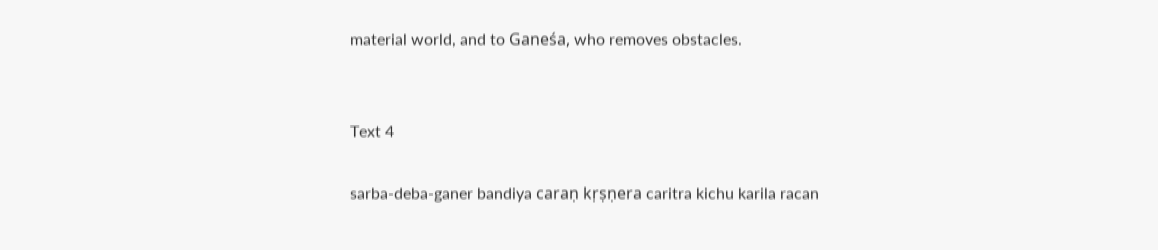material world, and to Ganeśa, who removes obstacles.


Text 4

sarba-deba-ganer bandiya caraṇ kṛṣṇera caritra kichu karila racan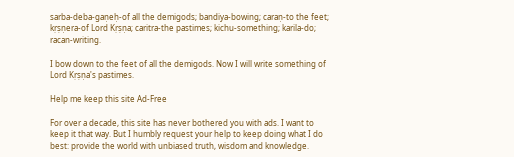sarba-deba-gaṇeḥ-of all the demigods; bandiya-bowing; caraṇ-to the feet; kṛṣṇera-of Lord Kṛṣṇa; caritra-the pastimes; kichu-something; karila-do; racan-writing.

I bow down to the feet of all the demigods. Now I will write something of Lord Kṛṣṇa's pastimes.

Help me keep this site Ad-Free

For over a decade, this site has never bothered you with ads. I want to keep it that way. But I humbly request your help to keep doing what I do best: provide the world with unbiased truth, wisdom and knowledge.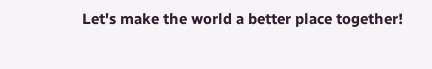Let's make the world a better place together!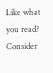Like what you read? Consider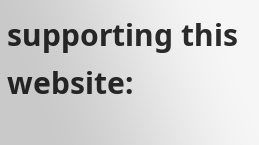supporting this website: